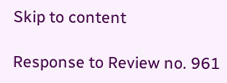Skip to content

Response to Review no. 961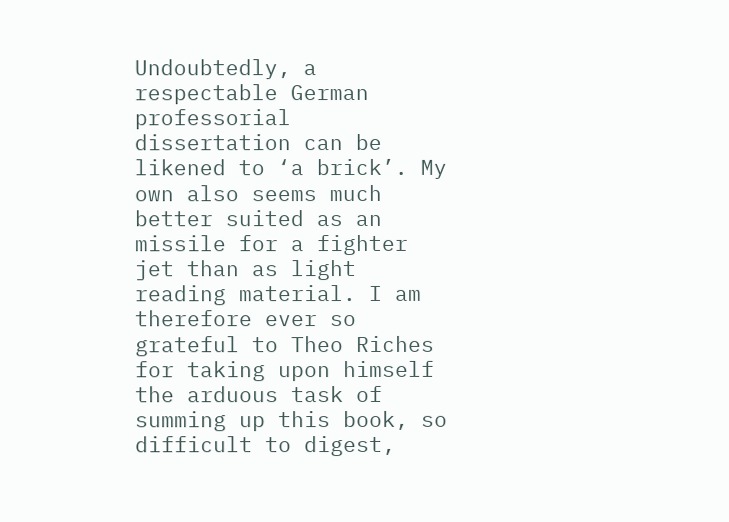Undoubtedly, a respectable German professorial dissertation can be likened to ‘a brick’. My own also seems much better suited as an missile for a fighter jet than as light reading material. I am therefore ever so grateful to Theo Riches for taking upon himself the arduous task of summing up this book, so difficult to digest,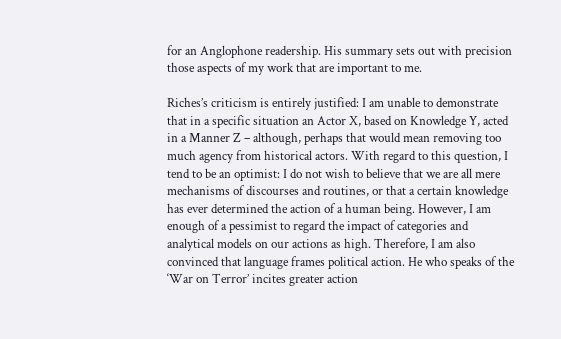for an Anglophone readership. His summary sets out with precision those aspects of my work that are important to me.

Riches’s criticism is entirely justified: I am unable to demonstrate that in a specific situation an Actor X, based on Knowledge Y, acted in a Manner Z – although, perhaps that would mean removing too much agency from historical actors. With regard to this question, I tend to be an optimist: I do not wish to believe that we are all mere mechanisms of discourses and routines, or that a certain knowledge has ever determined the action of a human being. However, I am enough of a pessimist to regard the impact of categories and analytical models on our actions as high. Therefore, I am also convinced that language frames political action. He who speaks of the ‘War on Terror’ incites greater action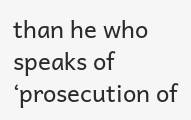than he who speaks of ‘prosecution of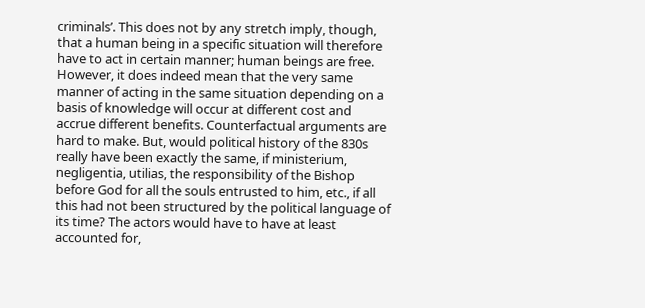criminals’. This does not by any stretch imply, though, that a human being in a specific situation will therefore have to act in certain manner; human beings are free. However, it does indeed mean that the very same manner of acting in the same situation depending on a basis of knowledge will occur at different cost and accrue different benefits. Counterfactual arguments are hard to make. But, would political history of the 830s really have been exactly the same, if ministerium, negligentia, utilias, the responsibility of the Bishop before God for all the souls entrusted to him, etc., if all this had not been structured by the political language of its time? The actors would have to have at least accounted for,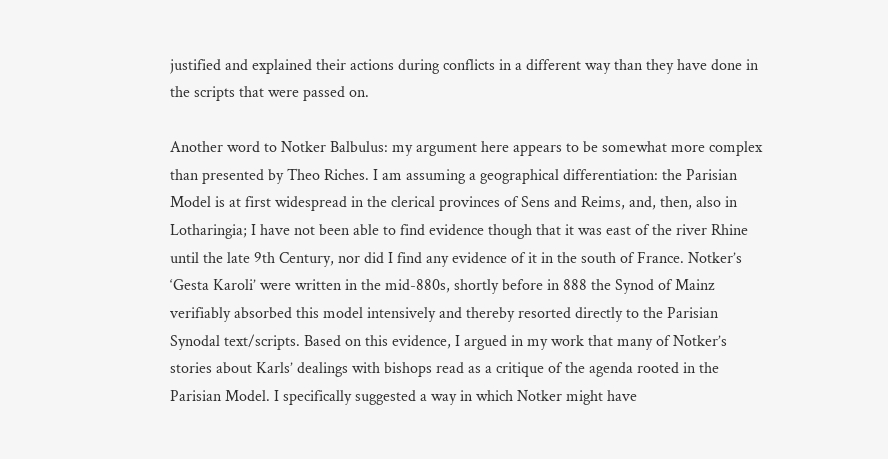justified and explained their actions during conflicts in a different way than they have done in the scripts that were passed on.

Another word to Notker Balbulus: my argument here appears to be somewhat more complex than presented by Theo Riches. I am assuming a geographical differentiation: the Parisian Model is at first widespread in the clerical provinces of Sens and Reims, and, then, also in Lotharingia; I have not been able to find evidence though that it was east of the river Rhine until the late 9th Century, nor did I find any evidence of it in the south of France. Notker’s ‘Gesta Karoli’ were written in the mid-880s, shortly before in 888 the Synod of Mainz verifiably absorbed this model intensively and thereby resorted directly to the Parisian Synodal text/scripts. Based on this evidence, I argued in my work that many of Notker’s stories about Karls’ dealings with bishops read as a critique of the agenda rooted in the Parisian Model. I specifically suggested a way in which Notker might have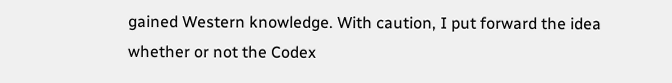gained Western knowledge. With caution, I put forward the idea whether or not the Codex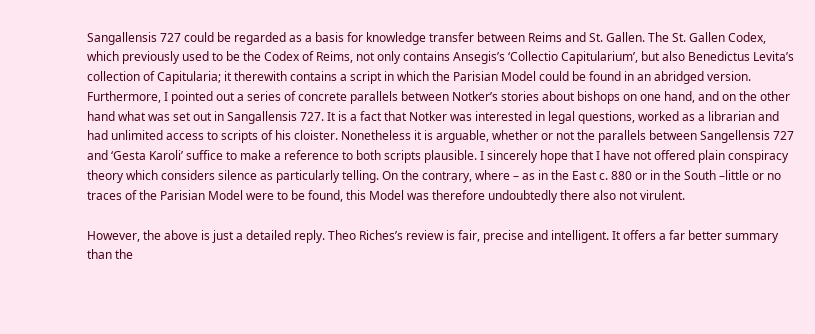Sangallensis 727 could be regarded as a basis for knowledge transfer between Reims and St. Gallen. The St. Gallen Codex, which previously used to be the Codex of Reims, not only contains Ansegis’s ‘Collectio Capitularium’, but also Benedictus Levita’s collection of Capitularia; it therewith contains a script in which the Parisian Model could be found in an abridged version. Furthermore, I pointed out a series of concrete parallels between Notker’s stories about bishops on one hand, and on the other hand what was set out in Sangallensis 727. It is a fact that Notker was interested in legal questions, worked as a librarian and had unlimited access to scripts of his cloister. Nonetheless it is arguable, whether or not the parallels between Sangellensis 727 and ‘Gesta Karoli’ suffice to make a reference to both scripts plausible. I sincerely hope that I have not offered plain conspiracy theory which considers silence as particularly telling. On the contrary, where – as in the East c. 880 or in the South –little or no traces of the Parisian Model were to be found, this Model was therefore undoubtedly there also not virulent.

However, the above is just a detailed reply. Theo Riches’s review is fair, precise and intelligent. It offers a far better summary than the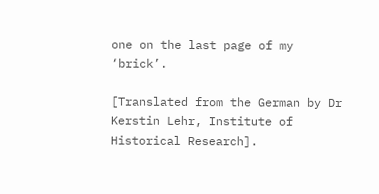one on the last page of my ‘brick’.

[Translated from the German by Dr Kerstin Lehr, Institute of Historical Research].